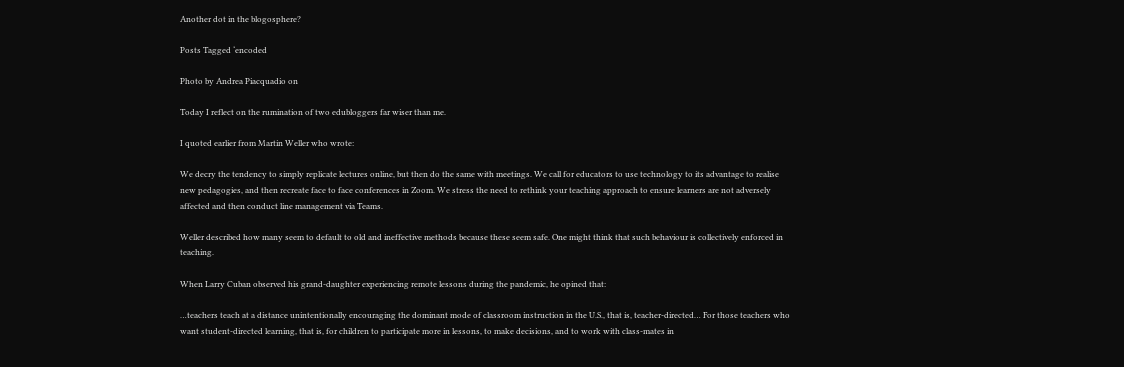Another dot in the blogosphere?

Posts Tagged ‘encoded

Photo by Andrea Piacquadio on

Today I reflect on the rumination of two edubloggers far wiser than me.

I quoted earlier from Martin Weller who wrote:

We decry the tendency to simply replicate lectures online, but then do the same with meetings. We call for educators to use technology to its advantage to realise new pedagogies, and then recreate face to face conferences in Zoom. We stress the need to rethink your teaching approach to ensure learners are not adversely affected and then conduct line management via Teams.

Weller described how many seem to default to old and ineffective methods because these seem safe. One might think that such behaviour is collectively enforced in teaching.

When Larry Cuban observed his grand-daughter experiencing remote lessons during the pandemic, he opined that:

…teachers teach at a distance unintentionally encouraging the dominant mode of classroom instruction in the U.S., that is, teacher-directed… For those teachers who want student-directed learning, that is, for children to participate more in lessons, to make decisions, and to work with class-mates in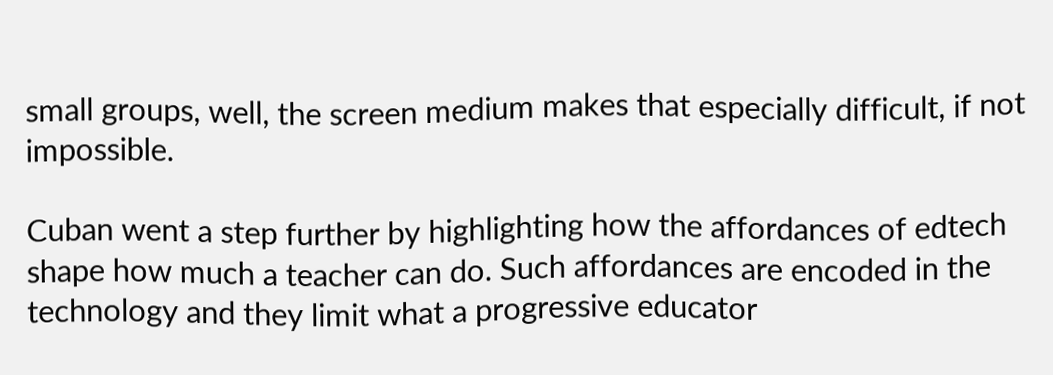small groups, well, the screen medium makes that especially difficult, if not impossible.

Cuban went a step further by highlighting how the affordances of edtech shape how much a teacher can do. Such affordances are encoded in the technology and they limit what a progressive educator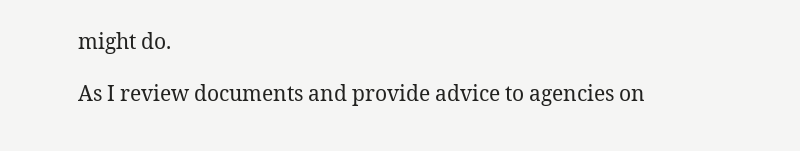might do.

As I review documents and provide advice to agencies on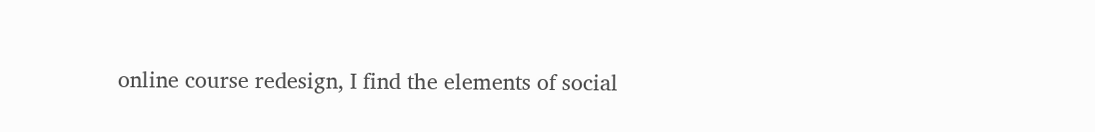online course redesign, I find the elements of social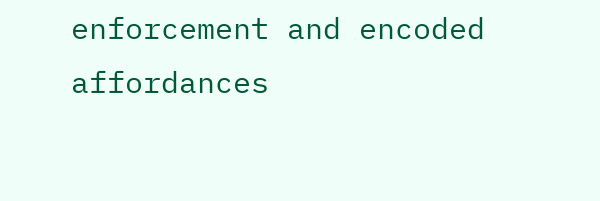enforcement and encoded affordances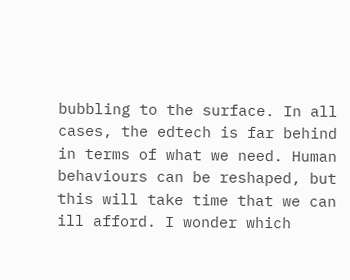bubbling to the surface. In all cases, the edtech is far behind in terms of what we need. Human behaviours can be reshaped, but this will take time that we can ill afford. I wonder which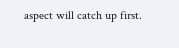aspect will catch up first.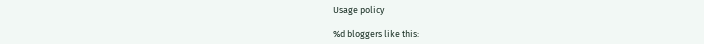Usage policy

%d bloggers like this: